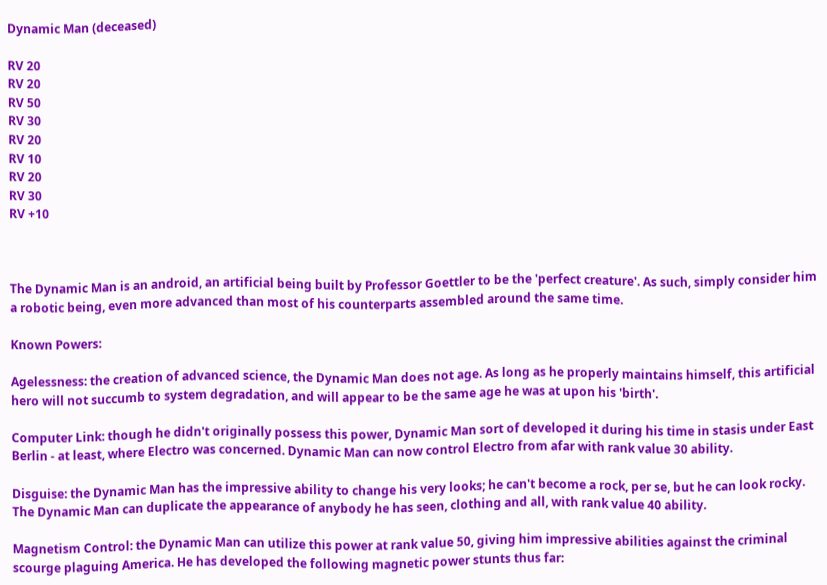Dynamic Man (deceased)

RV 20
RV 20
RV 50
RV 30
RV 20
RV 10
RV 20
RV 30
RV +10



The Dynamic Man is an android, an artificial being built by Professor Goettler to be the 'perfect creature'. As such, simply consider him a robotic being, even more advanced than most of his counterparts assembled around the same time.

Known Powers:

Agelessness: the creation of advanced science, the Dynamic Man does not age. As long as he properly maintains himself, this artificial hero will not succumb to system degradation, and will appear to be the same age he was at upon his 'birth'.

Computer Link: though he didn't originally possess this power, Dynamic Man sort of developed it during his time in stasis under East Berlin - at least, where Electro was concerned. Dynamic Man can now control Electro from afar with rank value 30 ability.

Disguise: the Dynamic Man has the impressive ability to change his very looks; he can't become a rock, per se, but he can look rocky. The Dynamic Man can duplicate the appearance of anybody he has seen, clothing and all, with rank value 40 ability.

Magnetism Control: the Dynamic Man can utilize this power at rank value 50, giving him impressive abilities against the criminal scourge plaguing America. He has developed the following magnetic power stunts thus far: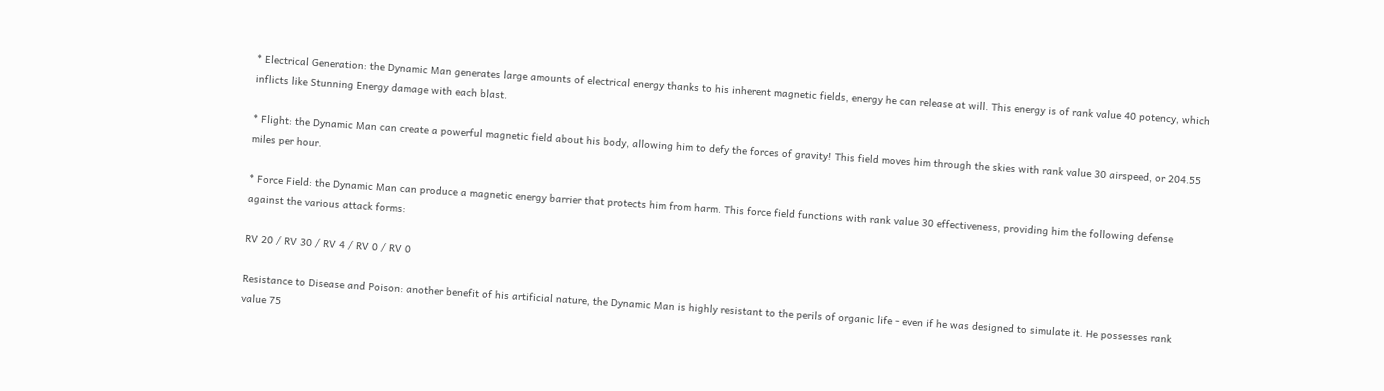* Electrical Generation: the Dynamic Man generates large amounts of electrical energy thanks to his inherent magnetic fields, energy he can release at will. This energy is of rank value 40 potency, which inflicts like Stunning Energy damage with each blast.

* Flight: the Dynamic Man can create a powerful magnetic field about his body, allowing him to defy the forces of gravity! This field moves him through the skies with rank value 30 airspeed, or 204.55 miles per hour.

* Force Field: the Dynamic Man can produce a magnetic energy barrier that protects him from harm. This force field functions with rank value 30 effectiveness, providing him the following defense against the various attack forms:

RV 20 / RV 30 / RV 4 / RV 0 / RV 0

Resistance to Disease and Poison: another benefit of his artificial nature, the Dynamic Man is highly resistant to the perils of organic life - even if he was designed to simulate it. He possesses rank value 75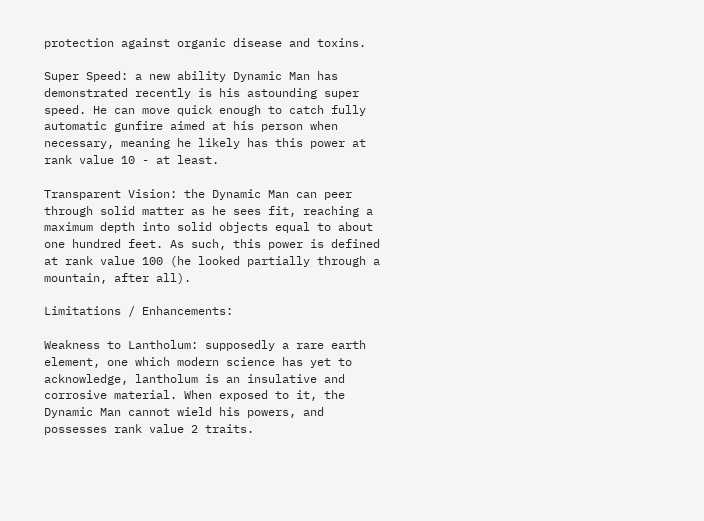protection against organic disease and toxins.

Super Speed: a new ability Dynamic Man has demonstrated recently is his astounding super speed. He can move quick enough to catch fully automatic gunfire aimed at his person when necessary, meaning he likely has this power at rank value 10 - at least.

Transparent Vision: the Dynamic Man can peer through solid matter as he sees fit, reaching a maximum depth into solid objects equal to about one hundred feet. As such, this power is defined at rank value 100 (he looked partially through a mountain, after all).

Limitations / Enhancements:

Weakness to Lantholum: supposedly a rare earth element, one which modern science has yet to acknowledge, lantholum is an insulative and corrosive material. When exposed to it, the Dynamic Man cannot wield his powers, and possesses rank value 2 traits.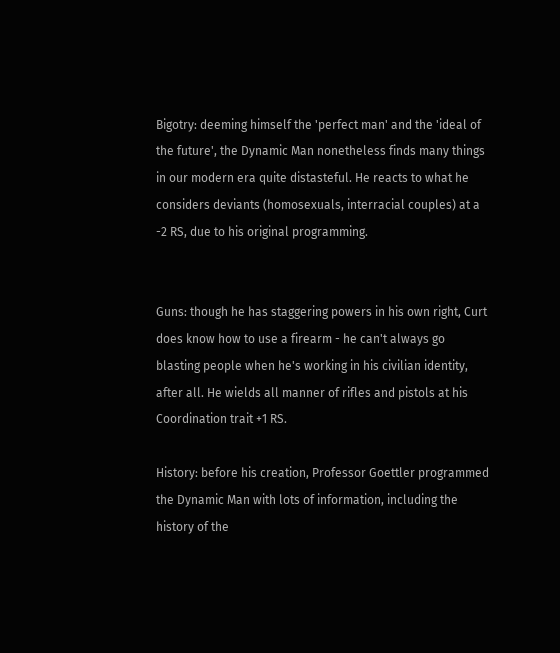Bigotry: deeming himself the 'perfect man' and the 'ideal of the future', the Dynamic Man nonetheless finds many things in our modern era quite distasteful. He reacts to what he considers deviants (homosexuals, interracial couples) at a -2 RS, due to his original programming.


Guns: though he has staggering powers in his own right, Curt does know how to use a firearm - he can't always go blasting people when he's working in his civilian identity, after all. He wields all manner of rifles and pistols at his Coordination trait +1 RS.

History: before his creation, Professor Goettler programmed the Dynamic Man with lots of information, including the history of the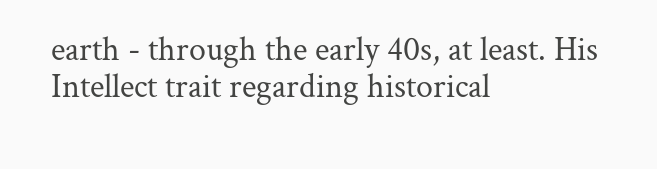earth - through the early 40s, at least. His Intellect trait regarding historical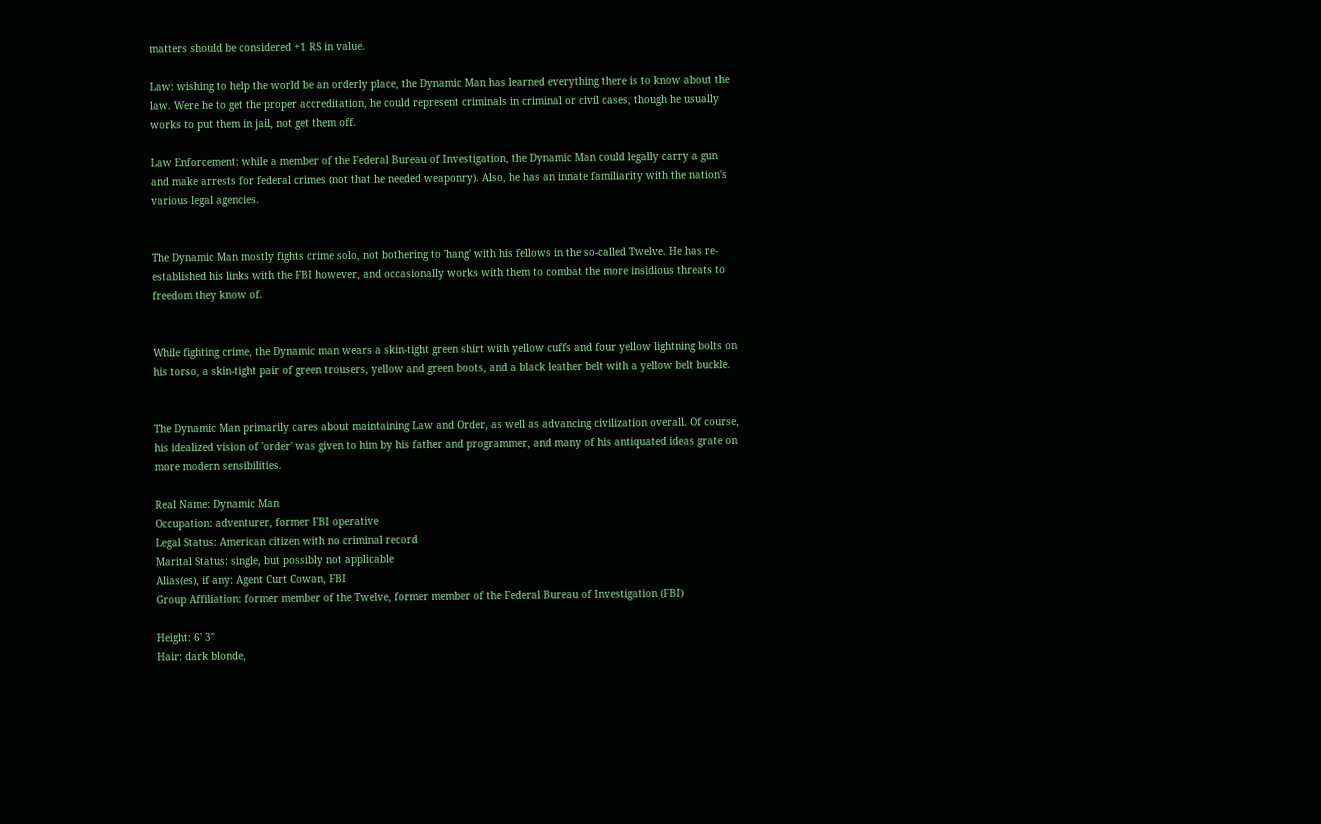matters should be considered +1 RS in value.

Law: wishing to help the world be an orderly place, the Dynamic Man has learned everything there is to know about the law. Were he to get the proper accreditation, he could represent criminals in criminal or civil cases, though he usually works to put them in jail, not get them off.

Law Enforcement: while a member of the Federal Bureau of Investigation, the Dynamic Man could legally carry a gun and make arrests for federal crimes (not that he needed weaponry). Also, he has an innate familiarity with the nation's various legal agencies.


The Dynamic Man mostly fights crime solo, not bothering to 'hang' with his fellows in the so-called Twelve. He has re-established his links with the FBI however, and occasionally works with them to combat the more insidious threats to freedom they know of.


While fighting crime, the Dynamic man wears a skin-tight green shirt with yellow cuffs and four yellow lightning bolts on his torso, a skin-tight pair of green trousers, yellow and green boots, and a black leather belt with a yellow belt buckle.


The Dynamic Man primarily cares about maintaining Law and Order, as well as advancing civilization overall. Of course, his idealized vision of 'order' was given to him by his father and programmer, and many of his antiquated ideas grate on more modern sensibilities.

Real Name: Dynamic Man
Occupation: adventurer, former FBI operative
Legal Status: American citizen with no criminal record
Marital Status: single, but possibly not applicable
Alias(es), if any: Agent Curt Cowan, FBI
Group Affiliation: former member of the Twelve, former member of the Federal Bureau of Investigation (FBI)

Height: 6' 3"
Hair: dark blonde,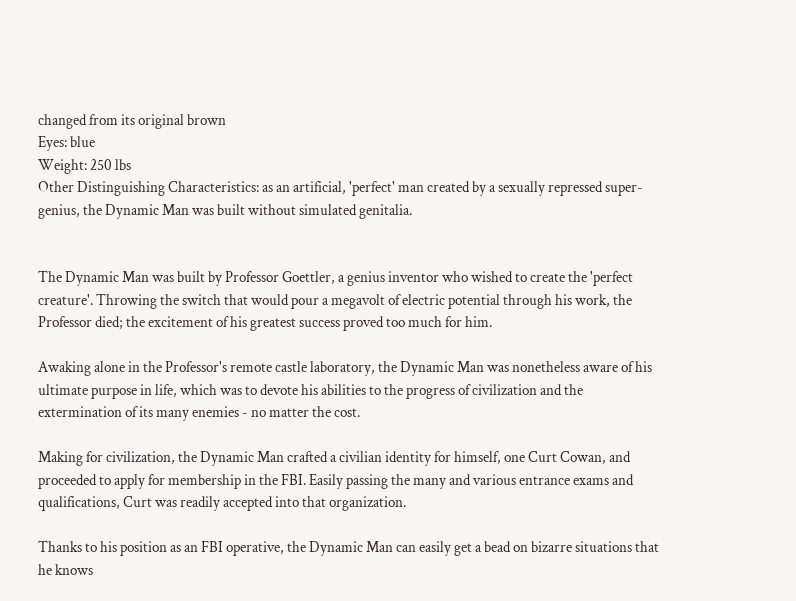changed from its original brown
Eyes: blue
Weight: 250 lbs
Other Distinguishing Characteristics: as an artificial, 'perfect' man created by a sexually repressed super-genius, the Dynamic Man was built without simulated genitalia.


The Dynamic Man was built by Professor Goettler, a genius inventor who wished to create the 'perfect creature'. Throwing the switch that would pour a megavolt of electric potential through his work, the Professor died; the excitement of his greatest success proved too much for him.

Awaking alone in the Professor's remote castle laboratory, the Dynamic Man was nonetheless aware of his ultimate purpose in life, which was to devote his abilities to the progress of civilization and the extermination of its many enemies - no matter the cost.

Making for civilization, the Dynamic Man crafted a civilian identity for himself, one Curt Cowan, and proceeded to apply for membership in the FBI. Easily passing the many and various entrance exams and qualifications, Curt was readily accepted into that organization.

Thanks to his position as an FBI operative, the Dynamic Man can easily get a bead on bizarre situations that he knows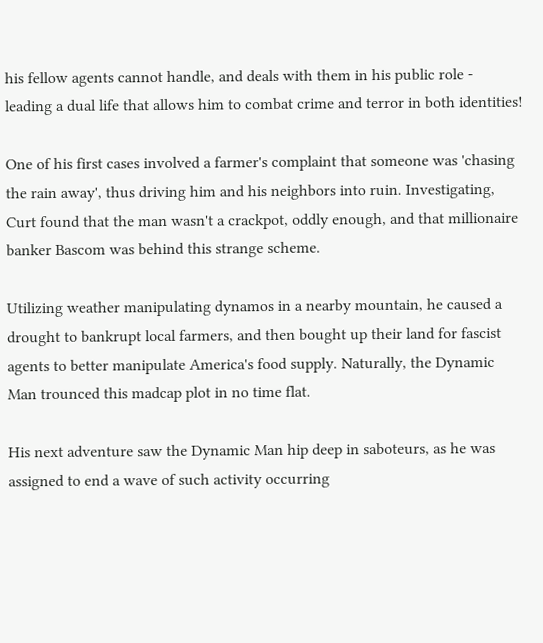his fellow agents cannot handle, and deals with them in his public role - leading a dual life that allows him to combat crime and terror in both identities!

One of his first cases involved a farmer's complaint that someone was 'chasing the rain away', thus driving him and his neighbors into ruin. Investigating, Curt found that the man wasn't a crackpot, oddly enough, and that millionaire banker Bascom was behind this strange scheme.

Utilizing weather manipulating dynamos in a nearby mountain, he caused a drought to bankrupt local farmers, and then bought up their land for fascist agents to better manipulate America's food supply. Naturally, the Dynamic Man trounced this madcap plot in no time flat.

His next adventure saw the Dynamic Man hip deep in saboteurs, as he was assigned to end a wave of such activity occurring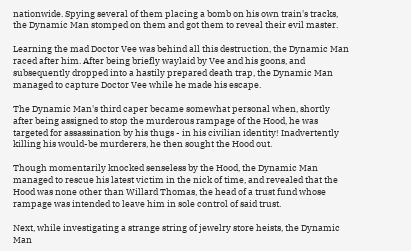nationwide. Spying several of them placing a bomb on his own train's tracks, the Dynamic Man stomped on them and got them to reveal their evil master.

Learning the mad Doctor Vee was behind all this destruction, the Dynamic Man raced after him. After being briefly waylaid by Vee and his goons, and subsequently dropped into a hastily prepared death trap, the Dynamic Man managed to capture Doctor Vee while he made his escape.

The Dynamic Man's third caper became somewhat personal when, shortly after being assigned to stop the murderous rampage of the Hood, he was targeted for assassination by his thugs - in his civilian identity! Inadvertently killing his would-be murderers, he then sought the Hood out.

Though momentarily knocked senseless by the Hood, the Dynamic Man managed to rescue his latest victim in the nick of time, and revealed that the Hood was none other than Willard Thomas, the head of a trust fund whose rampage was intended to leave him in sole control of said trust.

Next, while investigating a strange string of jewelry store heists, the Dynamic Man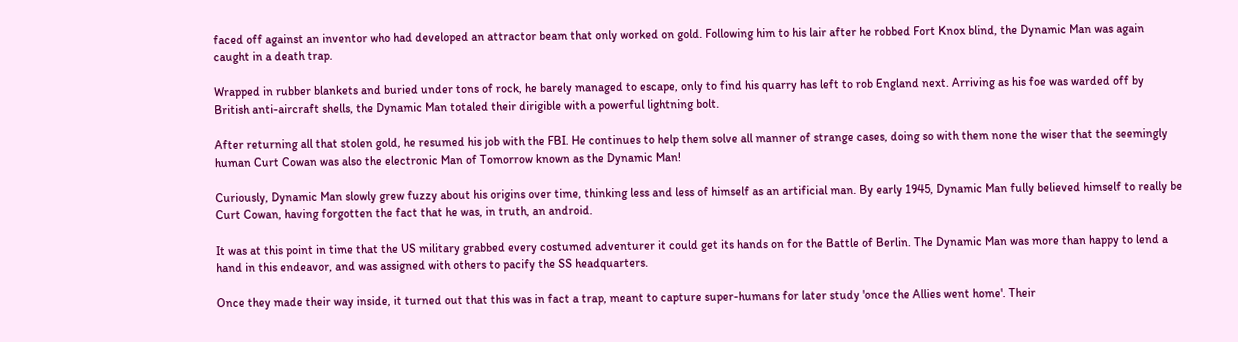faced off against an inventor who had developed an attractor beam that only worked on gold. Following him to his lair after he robbed Fort Knox blind, the Dynamic Man was again caught in a death trap.

Wrapped in rubber blankets and buried under tons of rock, he barely managed to escape, only to find his quarry has left to rob England next. Arriving as his foe was warded off by British anti-aircraft shells, the Dynamic Man totaled their dirigible with a powerful lightning bolt.

After returning all that stolen gold, he resumed his job with the FBI. He continues to help them solve all manner of strange cases, doing so with them none the wiser that the seemingly human Curt Cowan was also the electronic Man of Tomorrow known as the Dynamic Man!

Curiously, Dynamic Man slowly grew fuzzy about his origins over time, thinking less and less of himself as an artificial man. By early 1945, Dynamic Man fully believed himself to really be Curt Cowan, having forgotten the fact that he was, in truth, an android.

It was at this point in time that the US military grabbed every costumed adventurer it could get its hands on for the Battle of Berlin. The Dynamic Man was more than happy to lend a hand in this endeavor, and was assigned with others to pacify the SS headquarters.

Once they made their way inside, it turned out that this was in fact a trap, meant to capture super-humans for later study 'once the Allies went home'. Their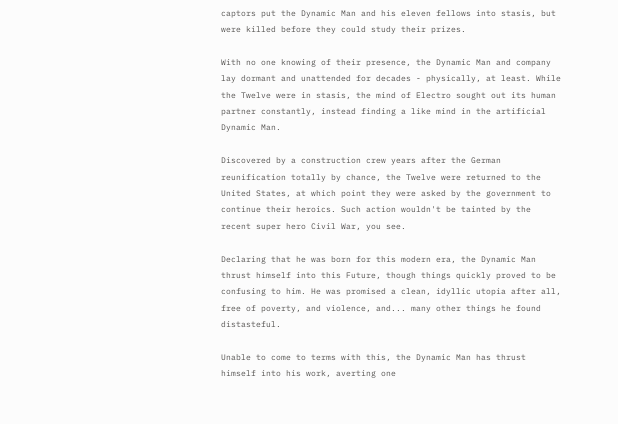captors put the Dynamic Man and his eleven fellows into stasis, but were killed before they could study their prizes.

With no one knowing of their presence, the Dynamic Man and company lay dormant and unattended for decades - physically, at least. While the Twelve were in stasis, the mind of Electro sought out its human partner constantly, instead finding a like mind in the artificial Dynamic Man.

Discovered by a construction crew years after the German reunification totally by chance, the Twelve were returned to the United States, at which point they were asked by the government to continue their heroics. Such action wouldn't be tainted by the recent super hero Civil War, you see.

Declaring that he was born for this modern era, the Dynamic Man thrust himself into this Future, though things quickly proved to be confusing to him. He was promised a clean, idyllic utopia after all, free of poverty, and violence, and... many other things he found distasteful.

Unable to come to terms with this, the Dynamic Man has thrust himself into his work, averting one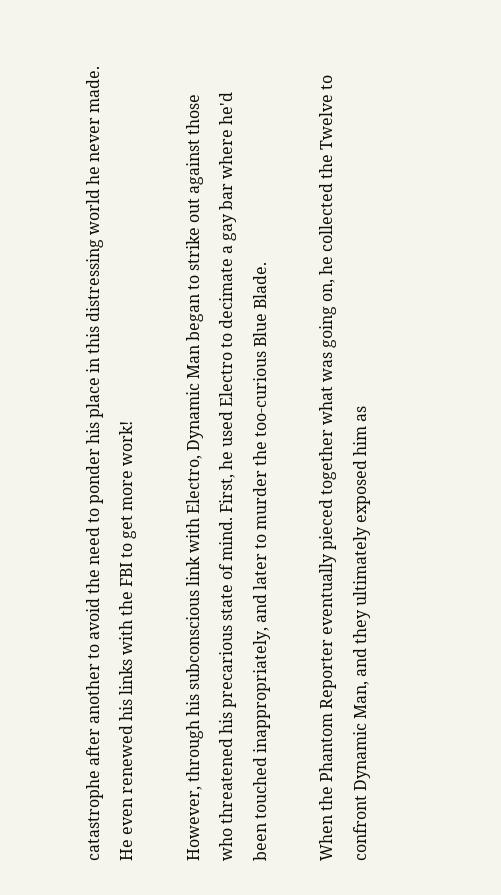catastrophe after another to avoid the need to ponder his place in this distressing world he never made. He even renewed his links with the FBI to get more work!

However, through his subconscious link with Electro, Dynamic Man began to strike out against those who threatened his precarious state of mind. First, he used Electro to decimate a gay bar where he'd been touched inappropriately, and later to murder the too-curious Blue Blade.

When the Phantom Reporter eventually pieced together what was going on, he collected the Twelve to confront Dynamic Man, and they ultimately exposed him as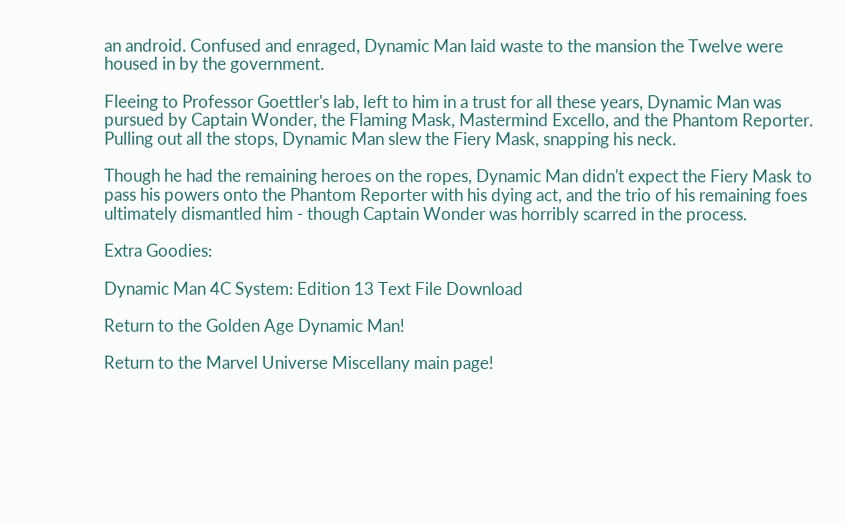an android. Confused and enraged, Dynamic Man laid waste to the mansion the Twelve were housed in by the government.

Fleeing to Professor Goettler's lab, left to him in a trust for all these years, Dynamic Man was pursued by Captain Wonder, the Flaming Mask, Mastermind Excello, and the Phantom Reporter. Pulling out all the stops, Dynamic Man slew the Fiery Mask, snapping his neck.

Though he had the remaining heroes on the ropes, Dynamic Man didn't expect the Fiery Mask to pass his powers onto the Phantom Reporter with his dying act, and the trio of his remaining foes ultimately dismantled him - though Captain Wonder was horribly scarred in the process.

Extra Goodies:

Dynamic Man 4C System: Edition 13 Text File Download

Return to the Golden Age Dynamic Man!

Return to the Marvel Universe Miscellany main page!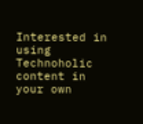Interested in using Technoholic content in your own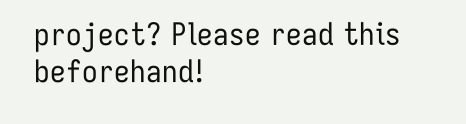project? Please read this beforehand!